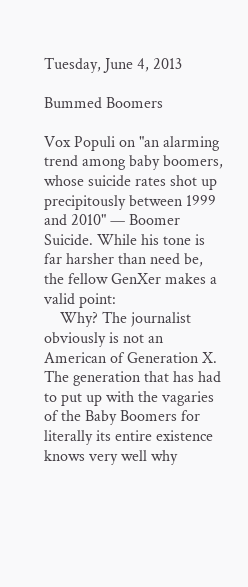Tuesday, June 4, 2013

Bummed Boomers

Vox Populi on "an alarming trend among baby boomers, whose suicide rates shot up precipitously between 1999 and 2010" — Boomer Suicide. While his tone is far harsher than need be, the fellow GenXer makes a valid point:
    Why? The journalist obviously is not an American of Generation X. The generation that has had to put up with the vagaries of the Baby Boomers for literally its entire existence knows very well why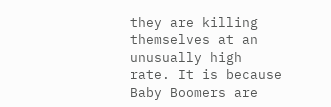they are killing themselves at an unusually high rate. It is because Baby Boomers are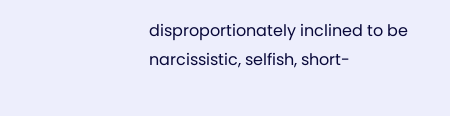disproportionately inclined to be narcissistic, selfish, short-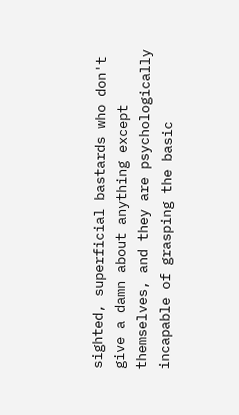sighted, superficial bastards who don't give a damn about anything except themselves, and they are psychologically incapable of grasping the basic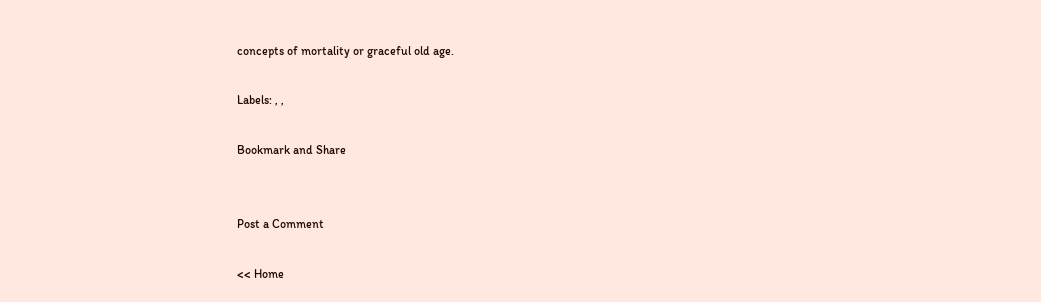concepts of mortality or graceful old age.

Labels: , ,

Bookmark and Share


Post a Comment

<< Home